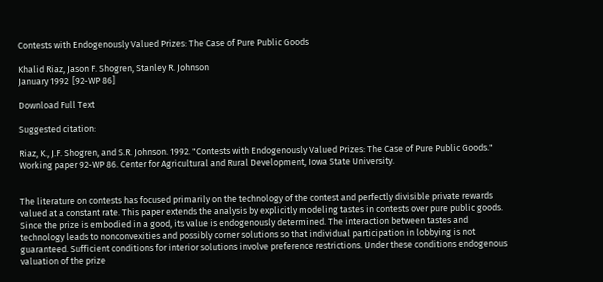Contests with Endogenously Valued Prizes: The Case of Pure Public Goods

Khalid Riaz, Jason F. Shogren, Stanley R. Johnson
January 1992  [92-WP 86]

Download Full Text

Suggested citation:

Riaz, K., J.F. Shogren, and S.R. Johnson. 1992. "Contests with Endogenously Valued Prizes: The Case of Pure Public Goods." Working paper 92-WP 86. Center for Agricultural and Rural Development, Iowa State University.


The literature on contests has focused primarily on the technology of the contest and perfectly divisible private rewards valued at a constant rate. This paper extends the analysis by explicitly modeling tastes in contests over pure public goods. Since the prize is embodied in a good, its value is endogenously determined. The interaction between tastes and technology leads to nonconvexities and possibly corner solutions so that individual participation in lobbying is not guaranteed. Sufficient conditions for interior solutions involve preference restrictions. Under these conditions endogenous valuation of the prize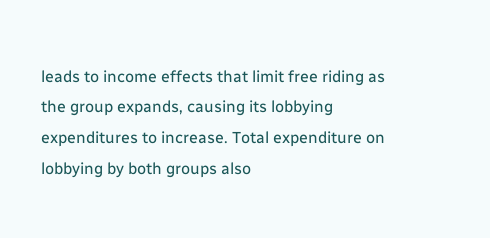leads to income effects that limit free riding as the group expands, causing its lobbying expenditures to increase. Total expenditure on lobbying by both groups also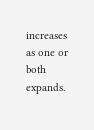increases as one or both expands.